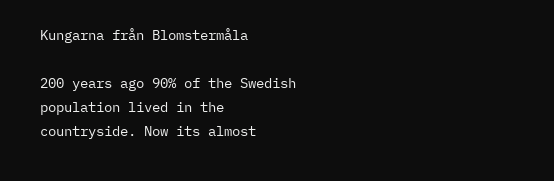Kungarna från Blomstermåla

200 years ago 90% of the Swedish population lived in the countryside. Now its almost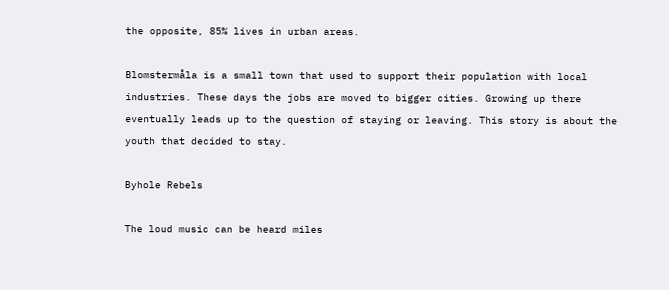the opposite, 85% lives in urban areas.

Blomstermåla is a small town that used to support their population with local industries. These days the jobs are moved to bigger cities. Growing up there eventually leads up to the question of staying or leaving. This story is about the youth that decided to stay.

Byhole Rebels

The loud music can be heard miles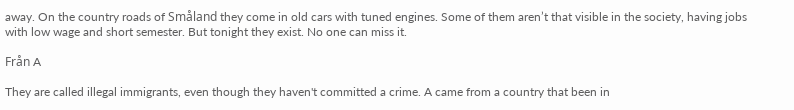away. On the country roads of Småland they come in old cars with tuned engines. Some of them aren’t that visible in the society, having jobs with low wage and short semester. But tonight they exist. No one can miss it.

Från A

They are called illegal immigrants, even though they haven't committed a crime. A came from a country that been in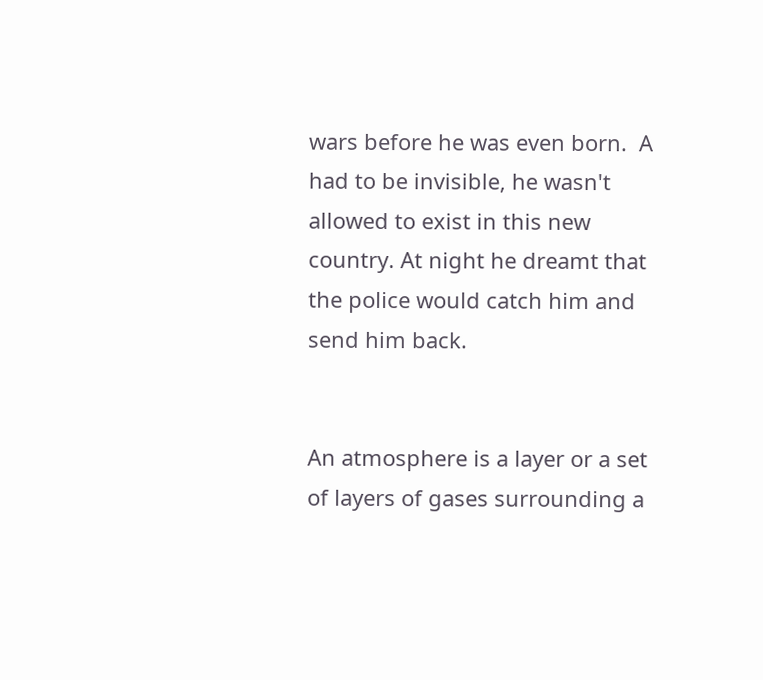wars before he was even born.  A had to be invisible, he wasn't allowed to exist in this new country. At night he dreamt that the police would catch him and send him back.


An atmosphere is a layer or a set of layers of gases surrounding a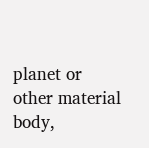planet or other material body,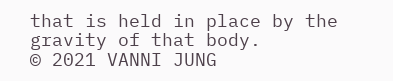that is held in place by the gravity of that body.
© 2021 VANNI JUNG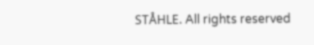STÅHLE. All rights reserved